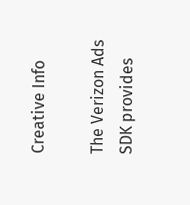Creative Info

The Verizon Ads SDK provides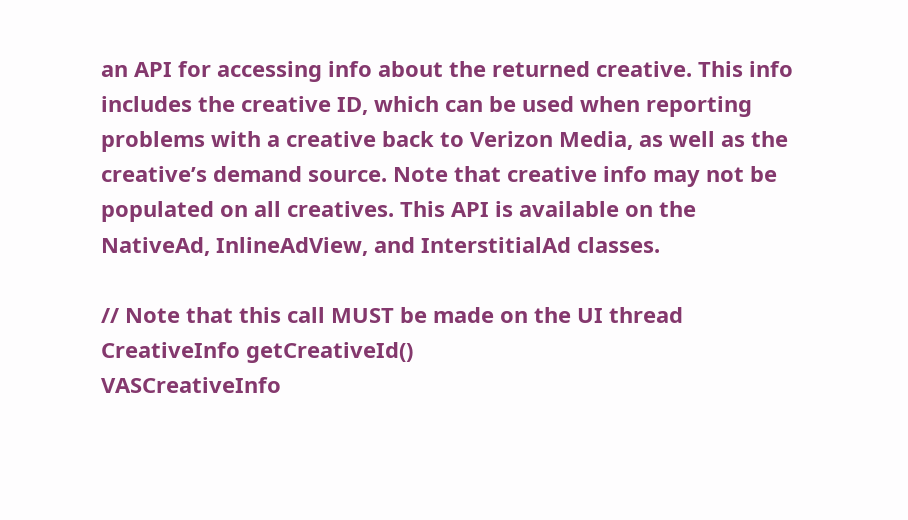an API for accessing info about the returned creative. This info includes the creative ID, which can be used when reporting problems with a creative back to Verizon Media, as well as the creative’s demand source. Note that creative info may not be populated on all creatives. This API is available on the NativeAd, InlineAdView, and InterstitialAd classes.

// Note that this call MUST be made on the UI thread
CreativeInfo getCreativeId()
VASCreativeInfo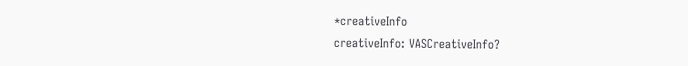*creativeInfo
creativeInfo: VASCreativeInfo?